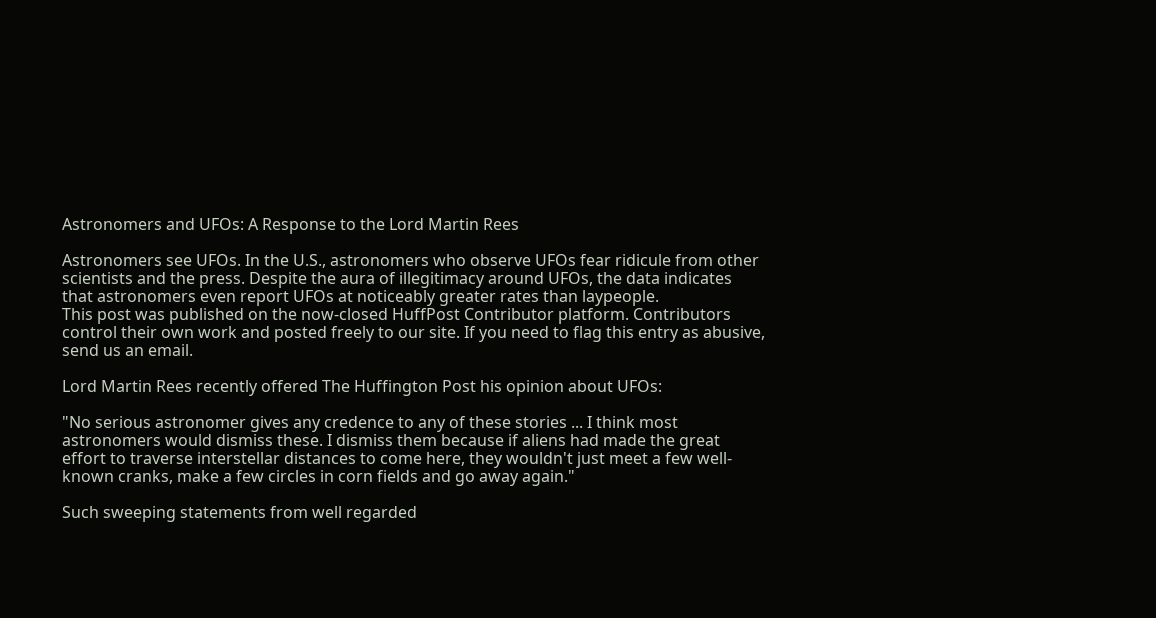Astronomers and UFOs: A Response to the Lord Martin Rees

Astronomers see UFOs. In the U.S., astronomers who observe UFOs fear ridicule from other scientists and the press. Despite the aura of illegitimacy around UFOs, the data indicates that astronomers even report UFOs at noticeably greater rates than laypeople.
This post was published on the now-closed HuffPost Contributor platform. Contributors control their own work and posted freely to our site. If you need to flag this entry as abusive, send us an email.

Lord Martin Rees recently offered The Huffington Post his opinion about UFOs:

"No serious astronomer gives any credence to any of these stories ... I think most astronomers would dismiss these. I dismiss them because if aliens had made the great effort to traverse interstellar distances to come here, they wouldn't just meet a few well-known cranks, make a few circles in corn fields and go away again."

Such sweeping statements from well regarded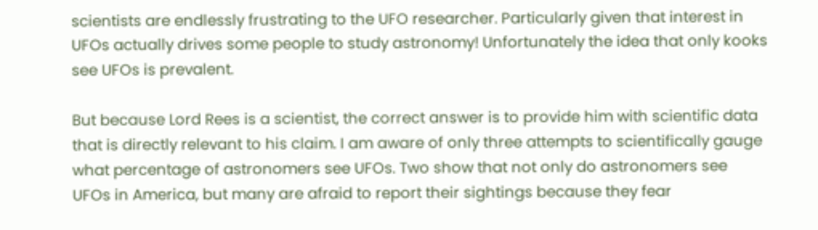scientists are endlessly frustrating to the UFO researcher. Particularly given that interest in UFOs actually drives some people to study astronomy! Unfortunately the idea that only kooks see UFOs is prevalent.

But because Lord Rees is a scientist, the correct answer is to provide him with scientific data that is directly relevant to his claim. I am aware of only three attempts to scientifically gauge what percentage of astronomers see UFOs. Two show that not only do astronomers see UFOs in America, but many are afraid to report their sightings because they fear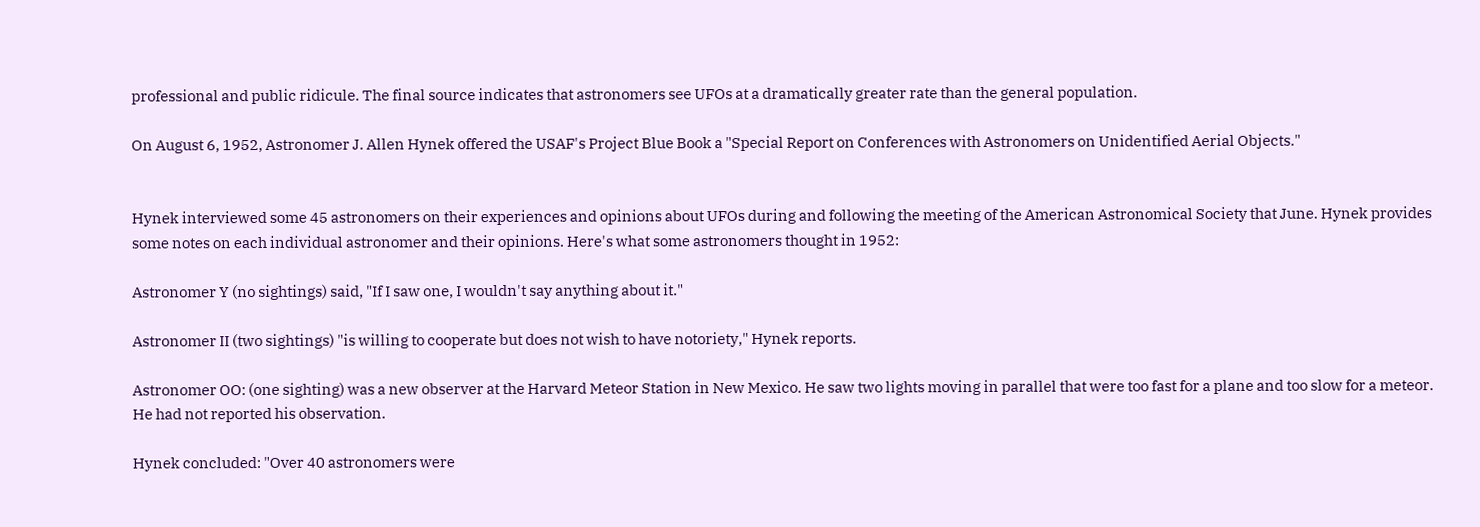professional and public ridicule. The final source indicates that astronomers see UFOs at a dramatically greater rate than the general population.

On August 6, 1952, Astronomer J. Allen Hynek offered the USAF's Project Blue Book a "Special Report on Conferences with Astronomers on Unidentified Aerial Objects."


Hynek interviewed some 45 astronomers on their experiences and opinions about UFOs during and following the meeting of the American Astronomical Society that June. Hynek provides some notes on each individual astronomer and their opinions. Here's what some astronomers thought in 1952:

Astronomer Y (no sightings) said, "If I saw one, I wouldn't say anything about it."

Astronomer II (two sightings) "is willing to cooperate but does not wish to have notoriety," Hynek reports.

Astronomer OO: (one sighting) was a new observer at the Harvard Meteor Station in New Mexico. He saw two lights moving in parallel that were too fast for a plane and too slow for a meteor. He had not reported his observation.

Hynek concluded: "Over 40 astronomers were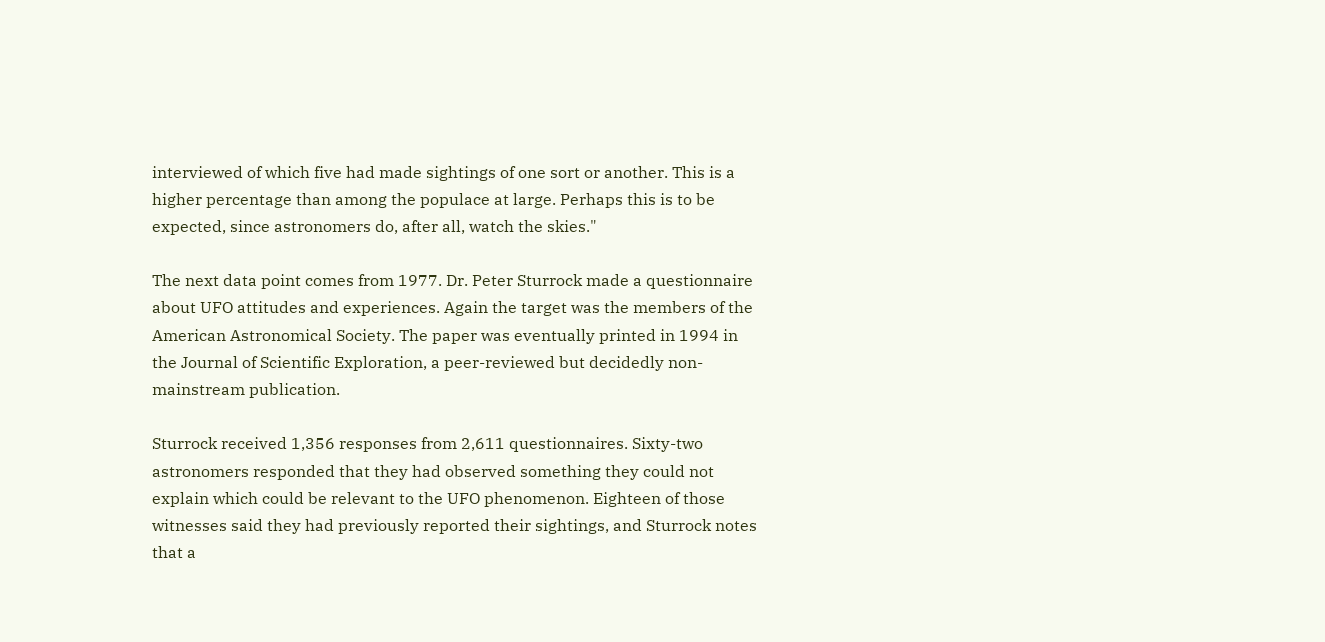interviewed of which five had made sightings of one sort or another. This is a higher percentage than among the populace at large. Perhaps this is to be expected, since astronomers do, after all, watch the skies."

The next data point comes from 1977. Dr. Peter Sturrock made a questionnaire about UFO attitudes and experiences. Again the target was the members of the American Astronomical Society. The paper was eventually printed in 1994 in the Journal of Scientific Exploration, a peer-reviewed but decidedly non-mainstream publication.

Sturrock received 1,356 responses from 2,611 questionnaires. Sixty-two astronomers responded that they had observed something they could not explain which could be relevant to the UFO phenomenon. Eighteen of those witnesses said they had previously reported their sightings, and Sturrock notes that a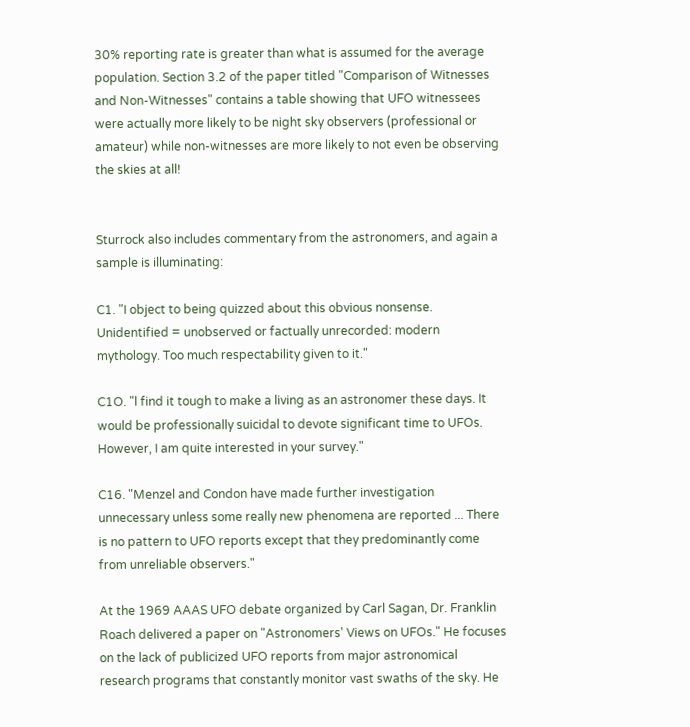30% reporting rate is greater than what is assumed for the average population. Section 3.2 of the paper titled "Comparison of Witnesses and Non-Witnesses" contains a table showing that UFO witnessees were actually more likely to be night sky observers (professional or amateur) while non-witnesses are more likely to not even be observing the skies at all!


Sturrock also includes commentary from the astronomers, and again a sample is illuminating:

C1. "I object to being quizzed about this obvious nonsense. Unidentified = unobserved or factually unrecorded: modern mythology. Too much respectability given to it."

C1O. "l find it tough to make a living as an astronomer these days. It would be professionally suicidal to devote significant time to UFOs. However, I am quite interested in your survey."

C16. "Menzel and Condon have made further investigation unnecessary unless some really new phenomena are reported ... There is no pattern to UFO reports except that they predominantly come from unreliable observers."

At the 1969 AAAS UFO debate organized by Carl Sagan, Dr. Franklin Roach delivered a paper on "Astronomers' Views on UFOs." He focuses on the lack of publicized UFO reports from major astronomical research programs that constantly monitor vast swaths of the sky. He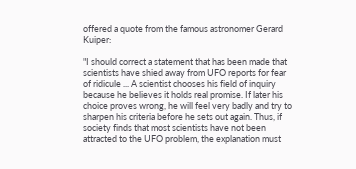offered a quote from the famous astronomer Gerard Kuiper:

"I should correct a statement that has been made that scientists have shied away from UFO reports for fear of ridicule ... A scientist chooses his field of inquiry because he believes it holds real promise. If later his choice proves wrong, he will feel very badly and try to sharpen his criteria before he sets out again. Thus, if society finds that most scientists have not been attracted to the UFO problem, the explanation must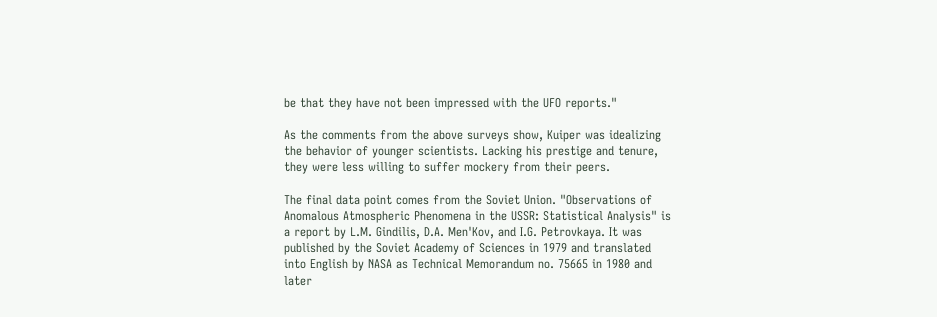be that they have not been impressed with the UFO reports."

As the comments from the above surveys show, Kuiper was idealizing the behavior of younger scientists. Lacking his prestige and tenure, they were less willing to suffer mockery from their peers.

The final data point comes from the Soviet Union. "Observations of Anomalous Atmospheric Phenomena in the USSR: Statistical Analysis" is a report by L.M. Gindilis, D.A. Men'Kov, and I.G. Petrovkaya. It was published by the Soviet Academy of Sciences in 1979 and translated into English by NASA as Technical Memorandum no. 75665 in 1980 and later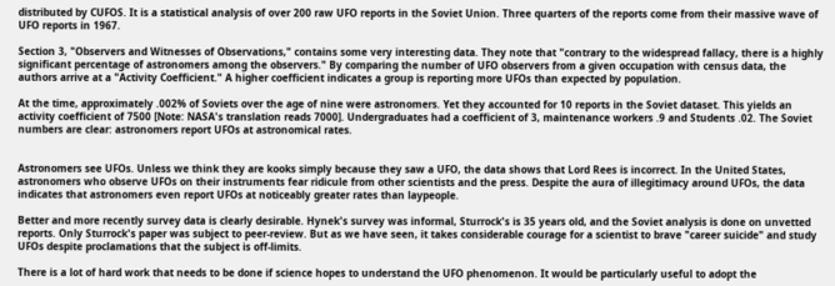distributed by CUFOS. It is a statistical analysis of over 200 raw UFO reports in the Soviet Union. Three quarters of the reports come from their massive wave of UFO reports in 1967.

Section 3, "Observers and Witnesses of Observations," contains some very interesting data. They note that "contrary to the widespread fallacy, there is a highly significant percentage of astronomers among the observers." By comparing the number of UFO observers from a given occupation with census data, the authors arrive at a "Activity Coefficient." A higher coefficient indicates a group is reporting more UFOs than expected by population.

At the time, approximately .002% of Soviets over the age of nine were astronomers. Yet they accounted for 10 reports in the Soviet dataset. This yields an activity coefficient of 7500 [Note: NASA's translation reads 7000]. Undergraduates had a coefficient of 3, maintenance workers .9 and Students .02. The Soviet numbers are clear: astronomers report UFOs at astronomical rates.


Astronomers see UFOs. Unless we think they are kooks simply because they saw a UFO, the data shows that Lord Rees is incorrect. In the United States, astronomers who observe UFOs on their instruments fear ridicule from other scientists and the press. Despite the aura of illegitimacy around UFOs, the data indicates that astronomers even report UFOs at noticeably greater rates than laypeople.

Better and more recently survey data is clearly desirable. Hynek's survey was informal, Sturrock's is 35 years old, and the Soviet analysis is done on unvetted reports. Only Sturrock's paper was subject to peer-review. But as we have seen, it takes considerable courage for a scientist to brave "career suicide" and study UFOs despite proclamations that the subject is off-limits.

There is a lot of hard work that needs to be done if science hopes to understand the UFO phenomenon. It would be particularly useful to adopt the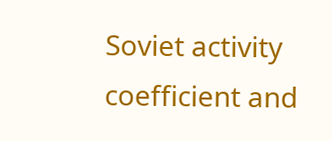Soviet activity coefficient and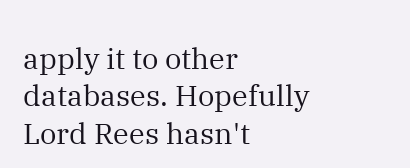apply it to other databases. Hopefully Lord Rees hasn't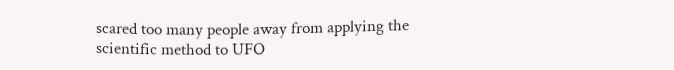scared too many people away from applying the scientific method to UFO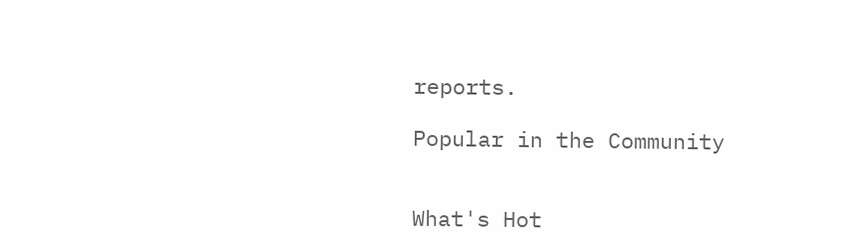reports.

Popular in the Community


What's Hot